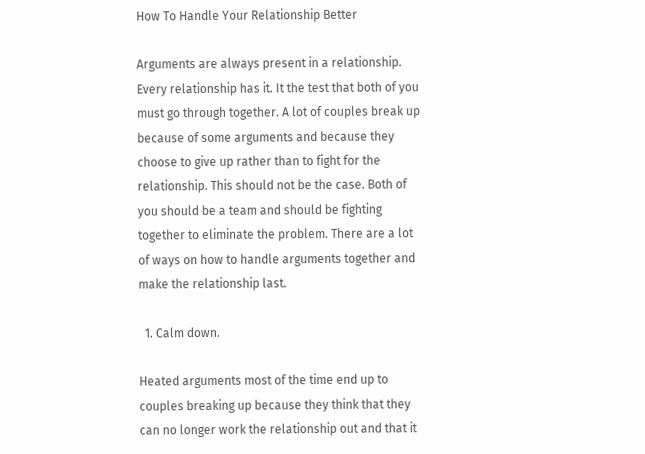How To Handle Your Relationship Better

Arguments are always present in a relationship. Every relationship has it. It the test that both of you must go through together. A lot of couples break up because of some arguments and because they choose to give up rather than to fight for the relationship. This should not be the case. Both of you should be a team and should be fighting together to eliminate the problem. There are a lot of ways on how to handle arguments together and make the relationship last.

  1. Calm down.

Heated arguments most of the time end up to couples breaking up because they think that they can no longer work the relationship out and that it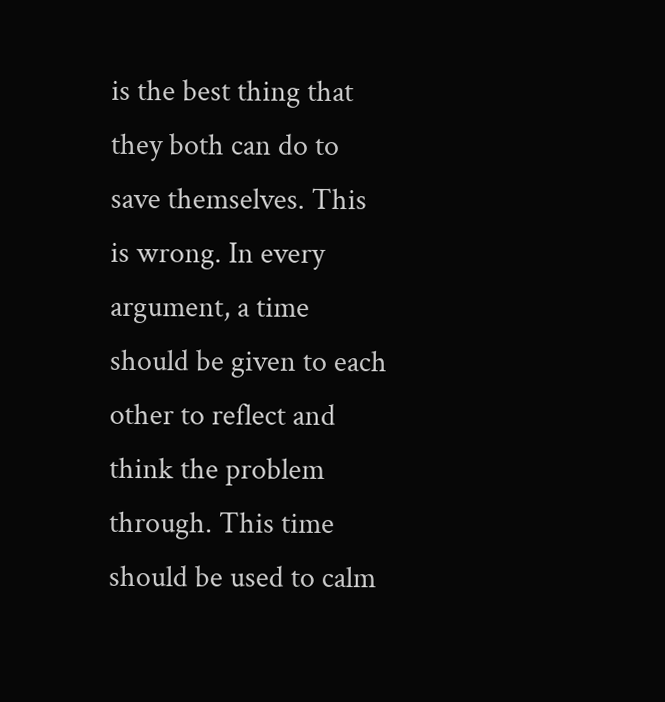is the best thing that they both can do to save themselves. This is wrong. In every argument, a time should be given to each other to reflect and think the problem through. This time should be used to calm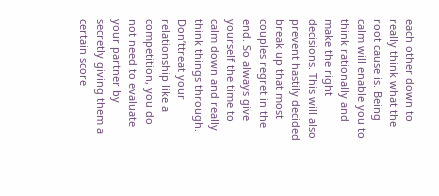each other down to really think what the root cause is. Being calm will enable you to think rationally and make the right decisions. This will also prevent hastily decided break up that most couples regret in the end. So always give yourself the time to calm down and really think things through. Don’ttreat your relationship like a competition, you do not need to evaluate your partner by secretly giving them a certain score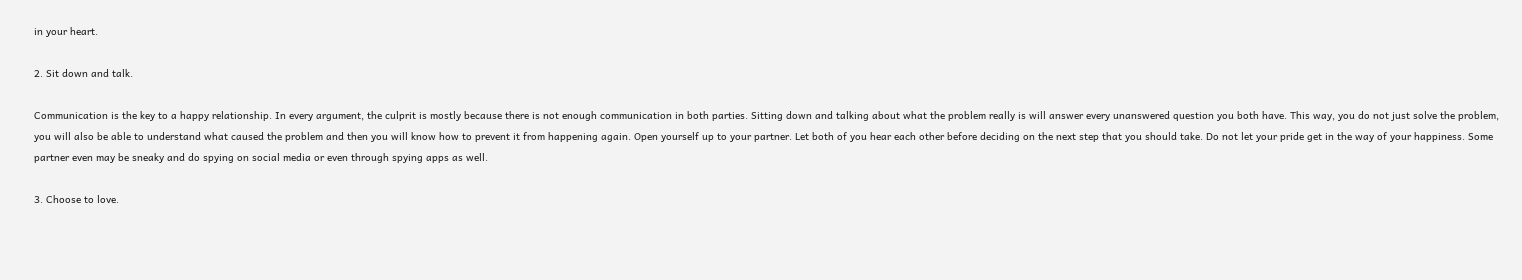in your heart.

2. Sit down and talk.

Communication is the key to a happy relationship. In every argument, the culprit is mostly because there is not enough communication in both parties. Sitting down and talking about what the problem really is will answer every unanswered question you both have. This way, you do not just solve the problem, you will also be able to understand what caused the problem and then you will know how to prevent it from happening again. Open yourself up to your partner. Let both of you hear each other before deciding on the next step that you should take. Do not let your pride get in the way of your happiness. Some partner even may be sneaky and do spying on social media or even through spying apps as well.

3. Choose to love.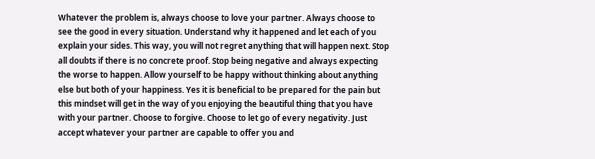Whatever the problem is, always choose to love your partner. Always choose to see the good in every situation. Understand why it happened and let each of you explain your sides. This way, you will not regret anything that will happen next. Stop all doubts if there is no concrete proof. Stop being negative and always expecting the worse to happen. Allow yourself to be happy without thinking about anything else but both of your happiness. Yes it is beneficial to be prepared for the pain but this mindset will get in the way of you enjoying the beautiful thing that you have with your partner. Choose to forgive. Choose to let go of every negativity. Just accept whatever your partner are capable to offer you and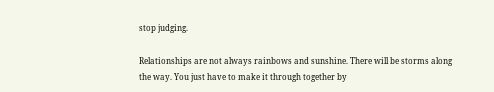stop judging.

Relationships are not always rainbows and sunshine. There will be storms along the way. You just have to make it through together by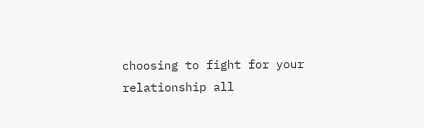choosing to fight for your relationship all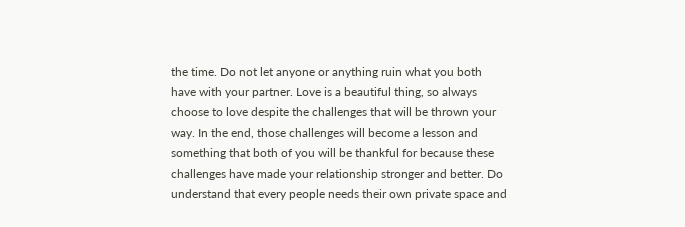the time. Do not let anyone or anything ruin what you both have with your partner. Love is a beautiful thing, so always choose to love despite the challenges that will be thrown your way. In the end, those challenges will become a lesson and something that both of you will be thankful for because these challenges have made your relationship stronger and better. Do understand that every people needs their own private space and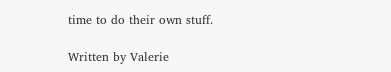time to do their own stuff.

Written by Valerie